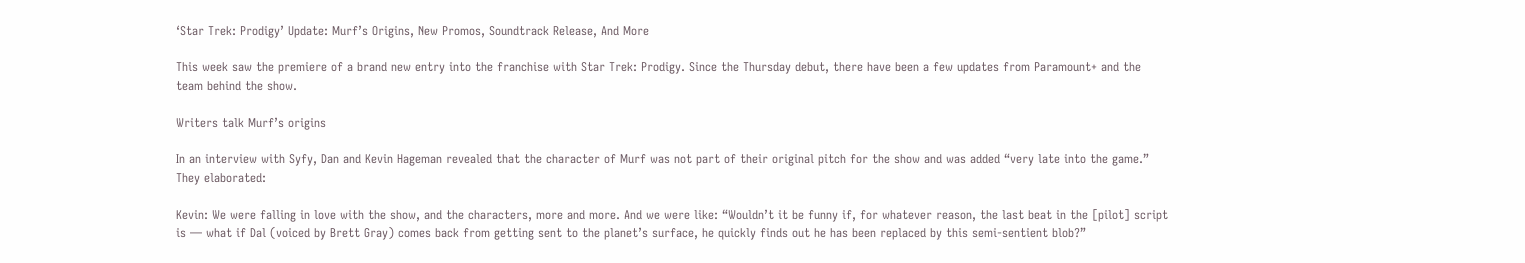‘Star Trek: Prodigy’ Update: Murf’s Origins, New Promos, Soundtrack Release, And More

This week saw the premiere of a brand new entry into the franchise with Star Trek: Prodigy. Since the Thursday debut, there have been a few updates from Paramount+ and the team behind the show.

Writers talk Murf’s origins

In an interview with Syfy, Dan and Kevin Hageman revealed that the character of Murf was not part of their original pitch for the show and was added “very late into the game.” They elaborated:

Kevin: We were falling in love with the show, and the characters, more and more. And we were like: “Wouldn’t it be funny if, for whatever reason, the last beat in the [pilot] script is — what if Dal (voiced by Brett Gray) comes back from getting sent to the planet’s surface, he quickly finds out he has been replaced by this semi-sentient blob?”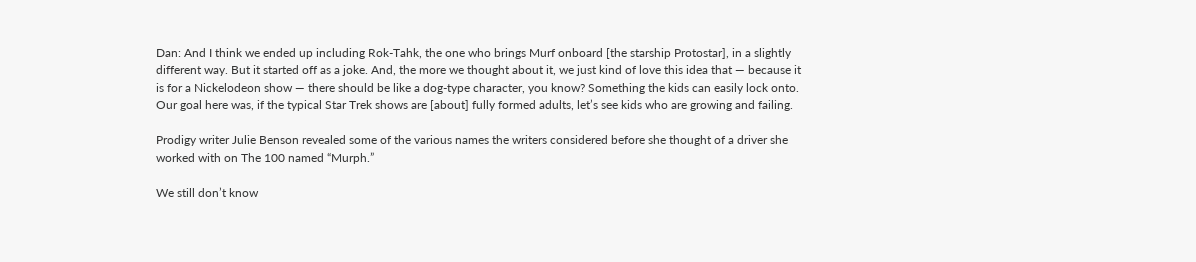Dan: And I think we ended up including Rok-Tahk, the one who brings Murf onboard [the starship Protostar], in a slightly different way. But it started off as a joke. And, the more we thought about it, we just kind of love this idea that — because it is for a Nickelodeon show — there should be like a dog-type character, you know? Something the kids can easily lock onto. Our goal here was, if the typical Star Trek shows are [about] fully formed adults, let’s see kids who are growing and failing.

Prodigy writer Julie Benson revealed some of the various names the writers considered before she thought of a driver she worked with on The 100 named “Murph.”

We still don’t know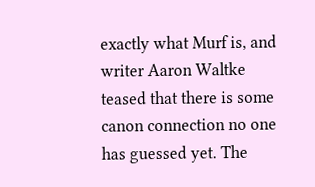exactly what Murf is, and writer Aaron Waltke teased that there is some canon connection no one has guessed yet. The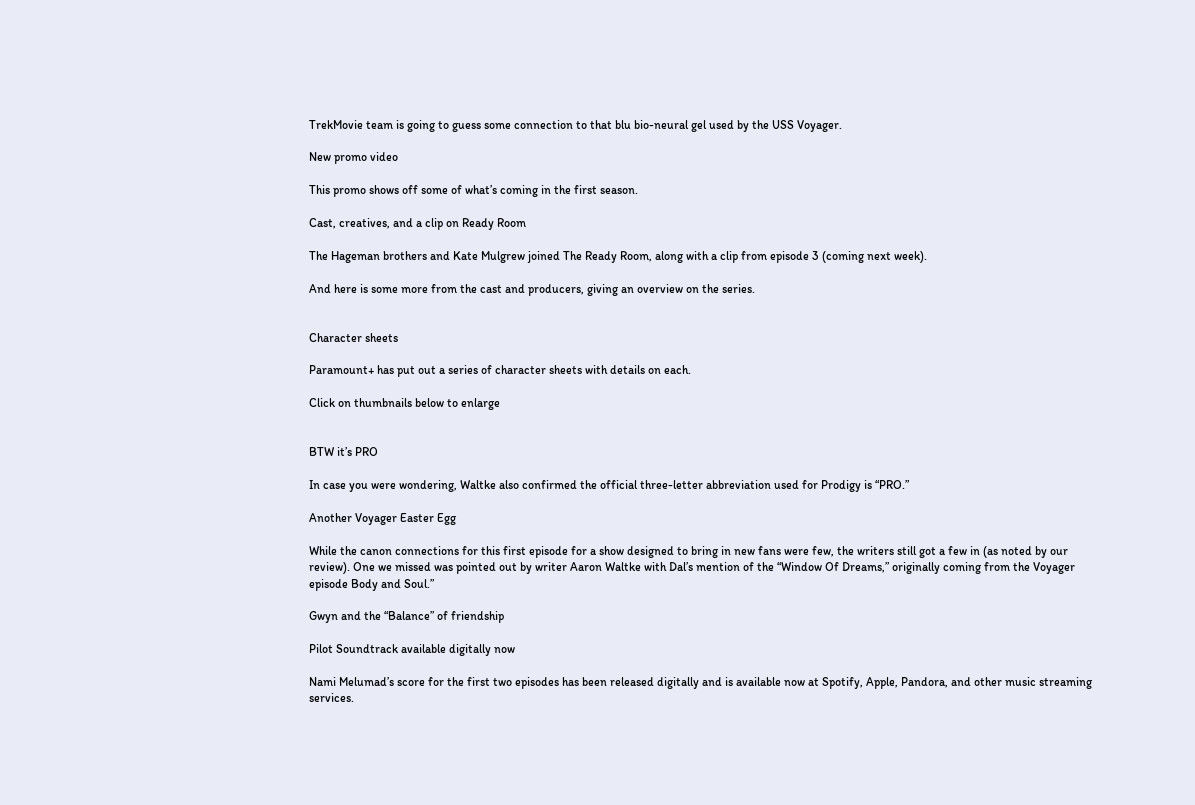TrekMovie team is going to guess some connection to that blu bio-neural gel used by the USS Voyager.

New promo video

This promo shows off some of what’s coming in the first season.

Cast, creatives, and a clip on Ready Room

The Hageman brothers and Kate Mulgrew joined The Ready Room, along with a clip from episode 3 (coming next week).

And here is some more from the cast and producers, giving an overview on the series.


Character sheets

Paramount+ has put out a series of character sheets with details on each.

Click on thumbnails below to enlarge


BTW it’s PRO

In case you were wondering, Waltke also confirmed the official three-letter abbreviation used for Prodigy is “PRO.”

Another Voyager Easter Egg

While the canon connections for this first episode for a show designed to bring in new fans were few, the writers still got a few in (as noted by our review). One we missed was pointed out by writer Aaron Waltke with Dal’s mention of the “Window Of Dreams,” originally coming from the Voyager episode Body and Soul.”

Gwyn and the “Balance” of friendship

Pilot Soundtrack available digitally now

Nami Melumad’s score for the first two episodes has been released digitally and is available now at Spotify, Apple, Pandora, and other music streaming services.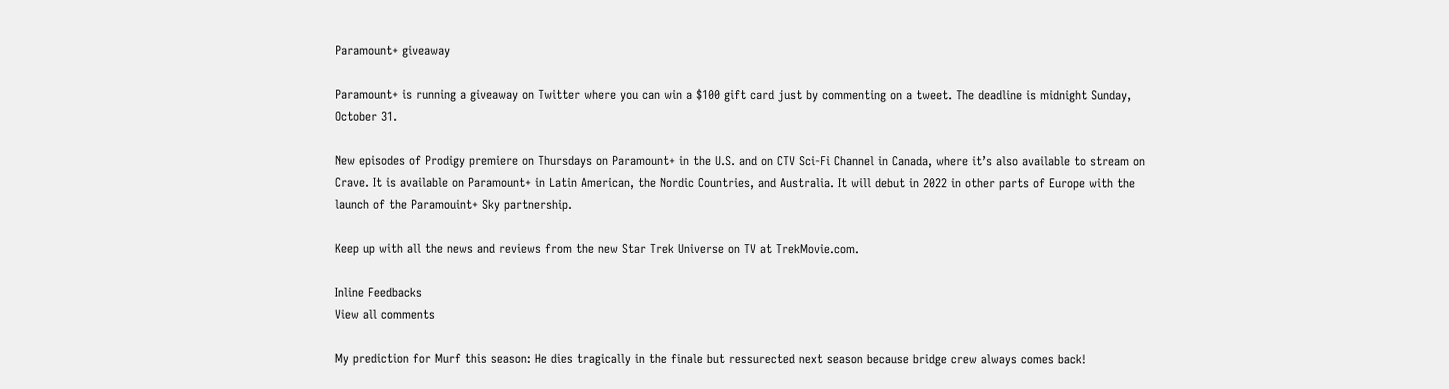Paramount+ giveaway

Paramount+ is running a giveaway on Twitter where you can win a $100 gift card just by commenting on a tweet. The deadline is midnight Sunday, October 31.

New episodes of Prodigy premiere on Thursdays on Paramount+ in the U.S. and on CTV Sci-Fi Channel in Canada, where it’s also available to stream on Crave. It is available on Paramount+ in Latin American, the Nordic Countries, and Australia. It will debut in 2022 in other parts of Europe with the launch of the Paramouint+ Sky partnership.

Keep up with all the news and reviews from the new Star Trek Universe on TV at TrekMovie.com.

Inline Feedbacks
View all comments

My prediction for Murf this season: He dies tragically in the finale but ressurected next season because bridge crew always comes back!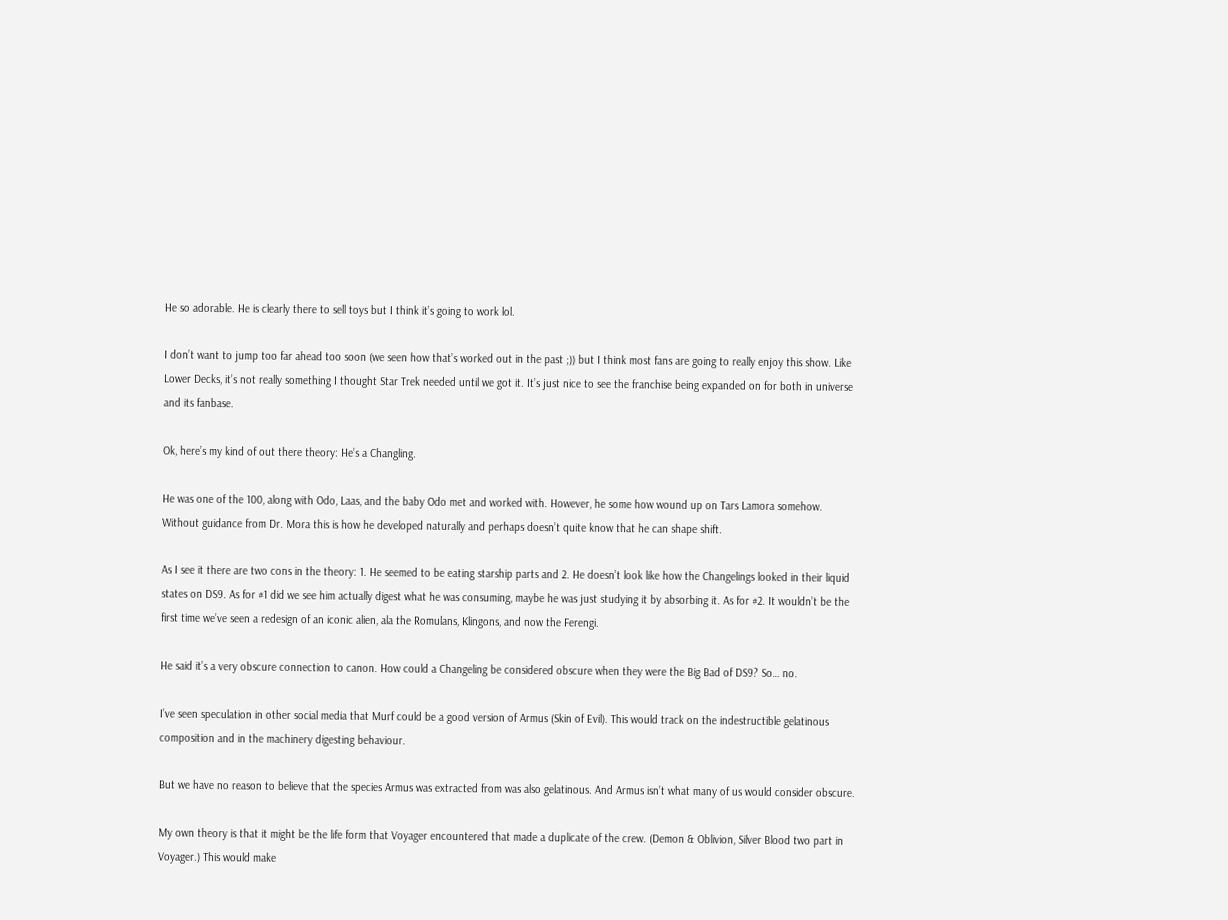He so adorable. He is clearly there to sell toys but I think it’s going to work lol.

I don’t want to jump too far ahead too soon (we seen how that’s worked out in the past ;)) but I think most fans are going to really enjoy this show. Like Lower Decks, it’s not really something I thought Star Trek needed until we got it. It’s just nice to see the franchise being expanded on for both in universe and its fanbase.

Ok, here’s my kind of out there theory: He’s a Changling.

He was one of the 100, along with Odo, Laas, and the baby Odo met and worked with. However, he some how wound up on Tars Lamora somehow. Without guidance from Dr. Mora this is how he developed naturally and perhaps doesn’t quite know that he can shape shift.

As I see it there are two cons in the theory: 1. He seemed to be eating starship parts and 2. He doesn’t look like how the Changelings looked in their liquid states on DS9. As for #1 did we see him actually digest what he was consuming, maybe he was just studying it by absorbing it. As for #2. It wouldn’t be the first time we’ve seen a redesign of an iconic alien, ala the Romulans, Klingons, and now the Ferengi.

He said it’s a very obscure connection to canon. How could a Changeling be considered obscure when they were the Big Bad of DS9? So… no.

I’ve seen speculation in other social media that Murf could be a good version of Armus (Skin of Evil). This would track on the indestructible gelatinous composition and in the machinery digesting behaviour.

But we have no reason to believe that the species Armus was extracted from was also gelatinous. And Armus isn’t what many of us would consider obscure.

My own theory is that it might be the life form that Voyager encountered that made a duplicate of the crew. (Demon & Oblivion, Silver Blood two part in Voyager.) This would make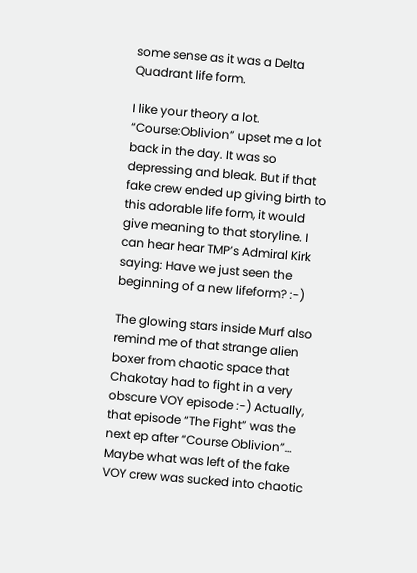some sense as it was a Delta Quadrant life form.

I like your theory a lot. “Course:Oblivion” upset me a lot back in the day. It was so depressing and bleak. But if that fake crew ended up giving birth to this adorable life form, it would give meaning to that storyline. I can hear hear TMP’s Admiral Kirk saying: Have we just seen the beginning of a new lifeform? :-)

The glowing stars inside Murf also remind me of that strange alien boxer from chaotic space that Chakotay had to fight in a very obscure VOY episode :-) Actually, that episode “The Fight” was the next ep after “Course Oblivion”… Maybe what was left of the fake VOY crew was sucked into chaotic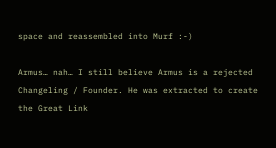space and reassembled into Murf :-)

Armus… nah… I still believe Armus is a rejected Changeling / Founder. He was extracted to create the Great Link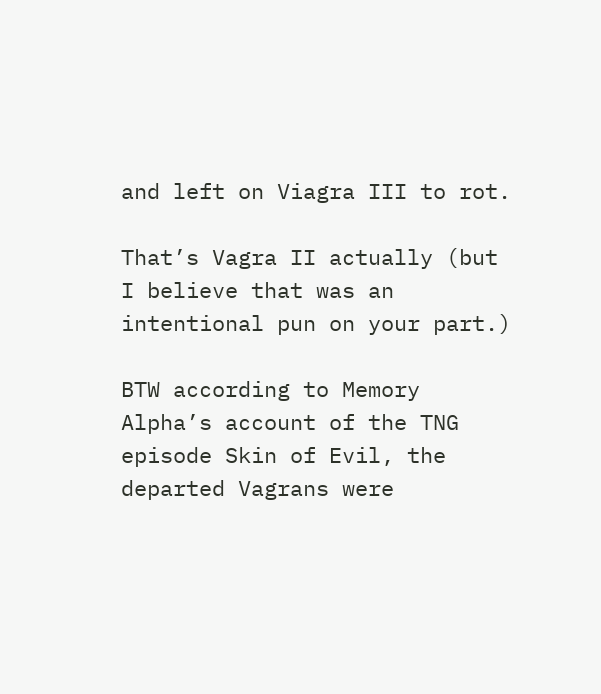and left on Viagra III to rot.

That’s Vagra II actually (but I believe that was an intentional pun on your part.)

BTW according to Memory Alpha’s account of the TNG episode Skin of Evil, the departed Vagrans were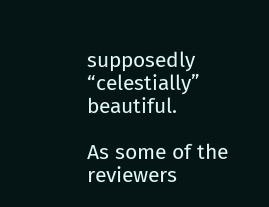supposedly “celestially” beautiful.

As some of the reviewers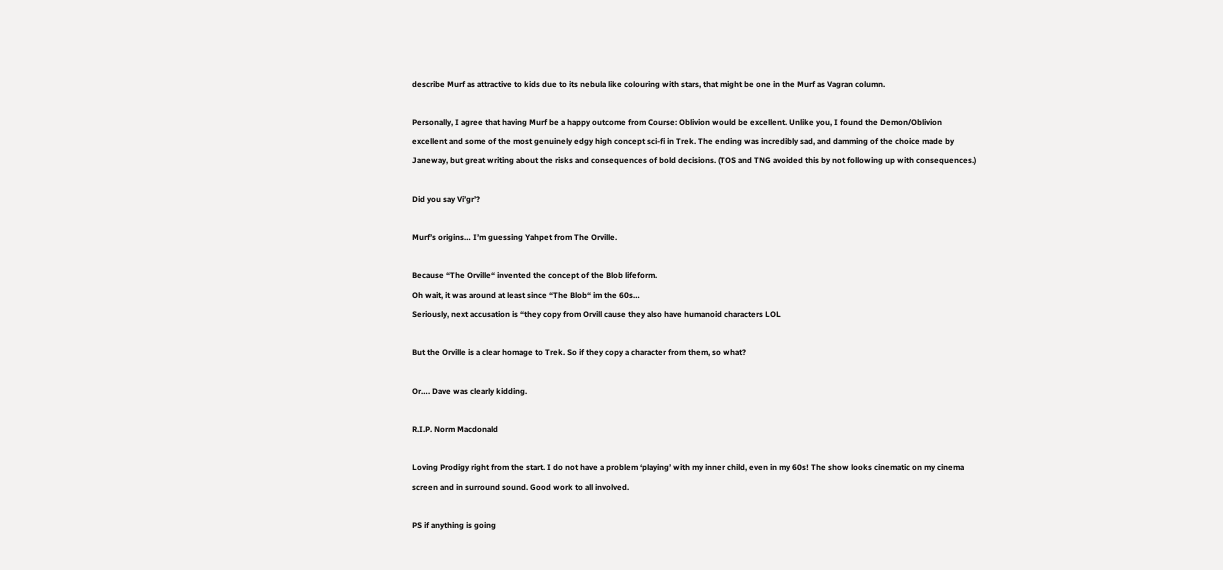describe Murf as attractive to kids due to its nebula like colouring with stars, that might be one in the Murf as Vagran column.

Personally, I agree that having Murf be a happy outcome from Course: Oblivion would be excellent. Unlike you, I found the Demon/Oblivion excellent and some of the most genuinely edgy high concept sci-fi in Trek. The ending was incredibly sad, and damming of the choice made by Janeway, but great writing about the risks and consequences of bold decisions. (TOS and TNG avoided this by not following up with consequences.)

Did you say Vi’gr’?

Murf’s origins… I’m guessing Yahpet from The Orville.

Because “The Orville“ invented the concept of the Blob lifeform.
Oh wait, it was around at least since “The Blob“ im the 60s…
Seriously, next accusation is “they copy from Orvill cause they also have humanoid characters LOL

But the Orville is a clear homage to Trek. So if they copy a character from them, so what?

Or…. Dave was clearly kidding.

R.I.P. Norm Macdonald

Loving Prodigy right from the start. I do not have a problem ‘playing’ with my inner child, even in my 60s! The show looks cinematic on my cinema screen and in surround sound. Good work to all involved.

PS if anything is going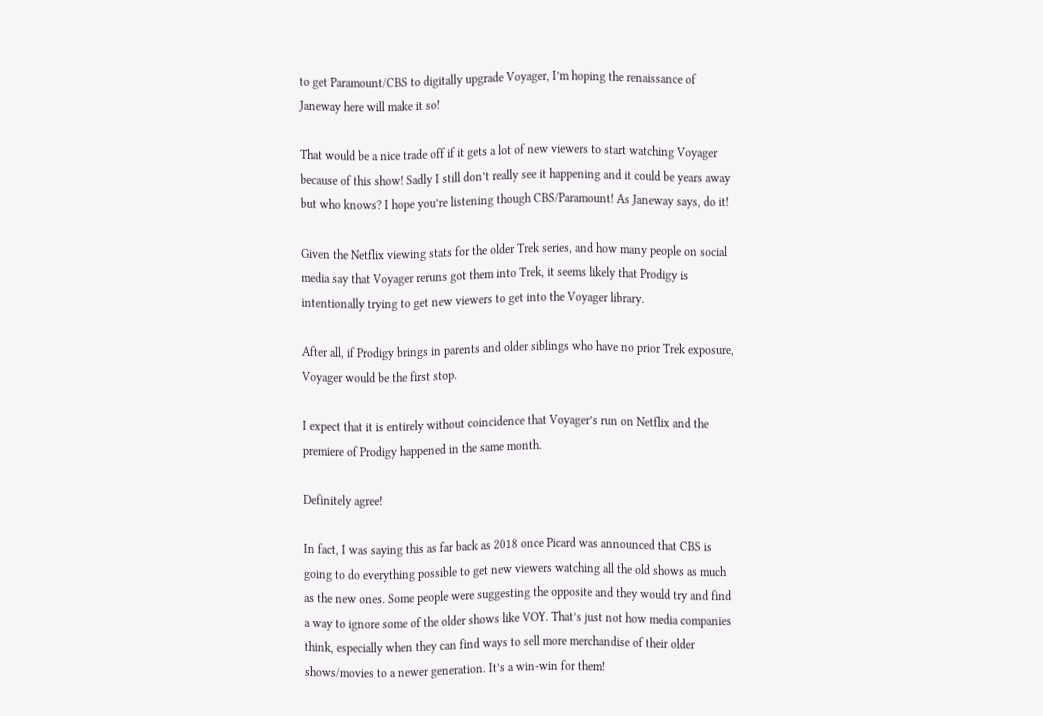to get Paramount/CBS to digitally upgrade Voyager, I’m hoping the renaissance of Janeway here will make it so!

That would be a nice trade off if it gets a lot of new viewers to start watching Voyager because of this show! Sadly I still don’t really see it happening and it could be years away but who knows? I hope you’re listening though CBS/Paramount! As Janeway says, do it!

Given the Netflix viewing stats for the older Trek series, and how many people on social media say that Voyager reruns got them into Trek, it seems likely that Prodigy is intentionally trying to get new viewers to get into the Voyager library.

After all, if Prodigy brings in parents and older siblings who have no prior Trek exposure, Voyager would be the first stop.

I expect that it is entirely without coincidence that Voyager’s run on Netflix and the premiere of Prodigy happened in the same month.

Definitely agree!

In fact, I was saying this as far back as 2018 once Picard was announced that CBS is going to do everything possible to get new viewers watching all the old shows as much as the new ones. Some people were suggesting the opposite and they would try and find a way to ignore some of the older shows like VOY. That’s just not how media companies think, especially when they can find ways to sell more merchandise of their older shows/movies to a newer generation. It’s a win-win for them!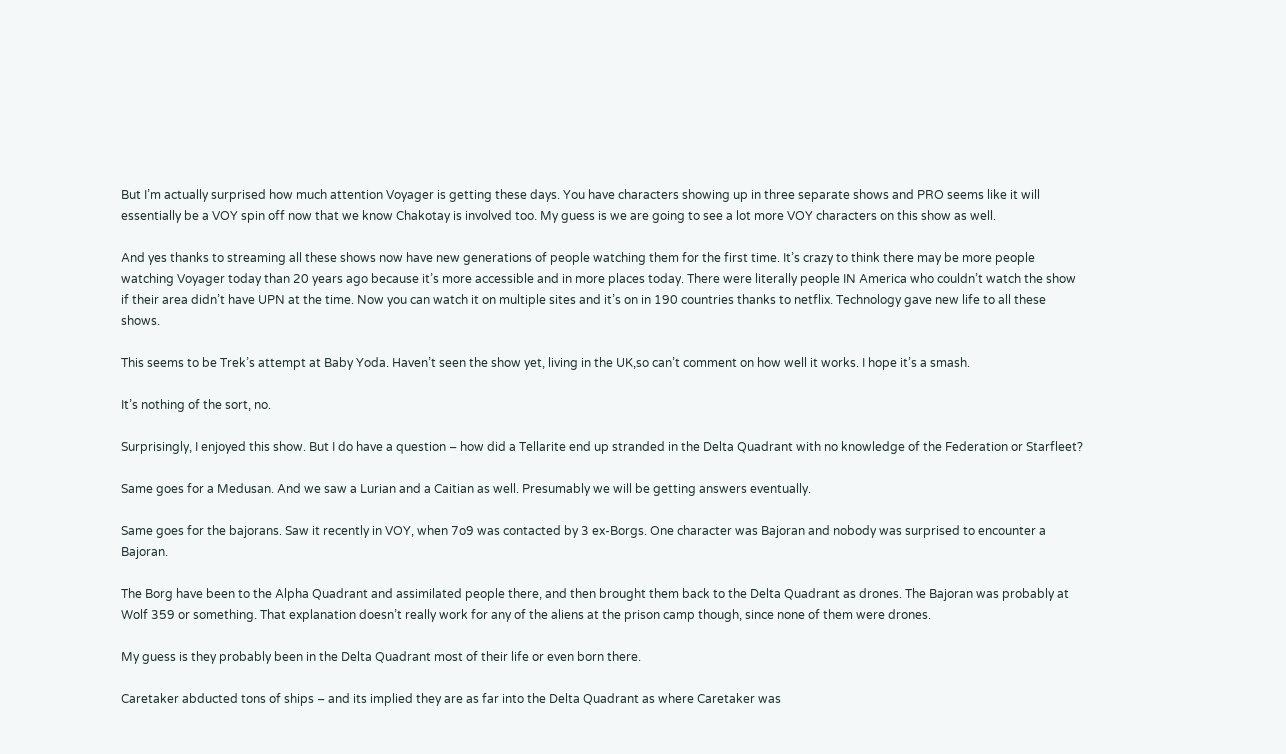But I’m actually surprised how much attention Voyager is getting these days. You have characters showing up in three separate shows and PRO seems like it will essentially be a VOY spin off now that we know Chakotay is involved too. My guess is we are going to see a lot more VOY characters on this show as well.

And yes thanks to streaming all these shows now have new generations of people watching them for the first time. It’s crazy to think there may be more people watching Voyager today than 20 years ago because it’s more accessible and in more places today. There were literally people IN America who couldn’t watch the show if their area didn’t have UPN at the time. Now you can watch it on multiple sites and it’s on in 190 countries thanks to netflix. Technology gave new life to all these shows.

This seems to be Trek’s attempt at Baby Yoda. Haven’t seen the show yet, living in the UK,so can’t comment on how well it works. I hope it’s a smash.

It’s nothing of the sort, no.

Surprisingly, I enjoyed this show. But I do have a question – how did a Tellarite end up stranded in the Delta Quadrant with no knowledge of the Federation or Starfleet?

Same goes for a Medusan. And we saw a Lurian and a Caitian as well. Presumably we will be getting answers eventually.

Same goes for the bajorans. Saw it recently in VOY, when 7o9 was contacted by 3 ex-Borgs. One character was Bajoran and nobody was surprised to encounter a Bajoran.

The Borg have been to the Alpha Quadrant and assimilated people there, and then brought them back to the Delta Quadrant as drones. The Bajoran was probably at Wolf 359 or something. That explanation doesn’t really work for any of the aliens at the prison camp though, since none of them were drones.

My guess is they probably been in the Delta Quadrant most of their life or even born there.

Caretaker abducted tons of ships – and its implied they are as far into the Delta Quadrant as where Caretaker was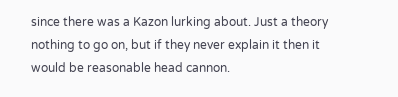since there was a Kazon lurking about. Just a theory nothing to go on, but if they never explain it then it would be reasonable head cannon.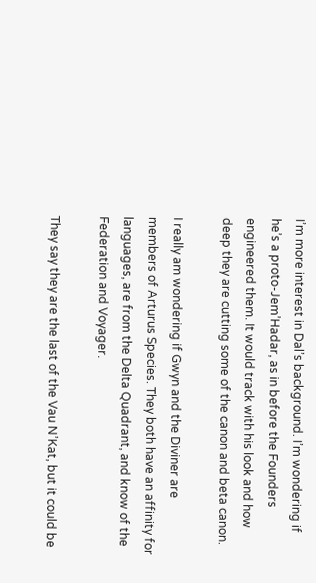I’m more interest in Dal’s background. I’m wondering if he’s a proto-Jem’Hadar, as in before the Founders engineered them. It would track with his look and how deep they are cutting some of the canon and beta canon.

I really am wondering if Gwyn and the Diviner are members of Arturus Species. They both have an affinity for languages, are from the Delta Quadrant, and know of the Federation and Voyager.

They say they are the last of the Vau N’Kat, but it could be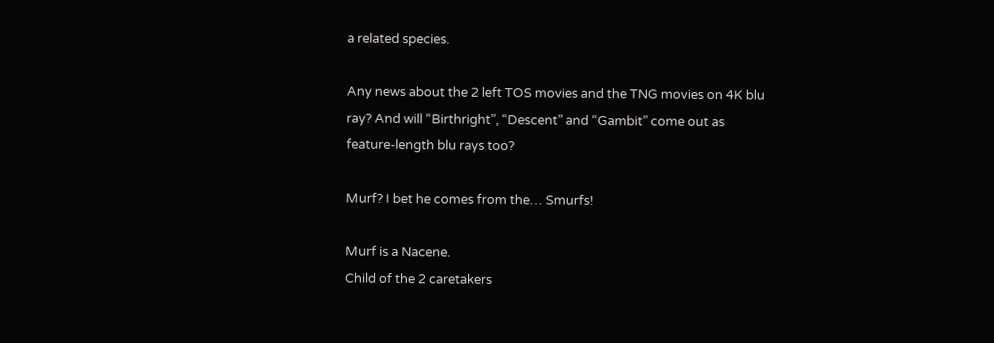a related species.

Any news about the 2 left TOS movies and the TNG movies on 4K blu ray? And will “Birthright”, “Descent” and “Gambit” come out as feature-length blu rays too?

Murf? I bet he comes from the… Smurfs!

Murf is a Nacene.
Child of the 2 caretakers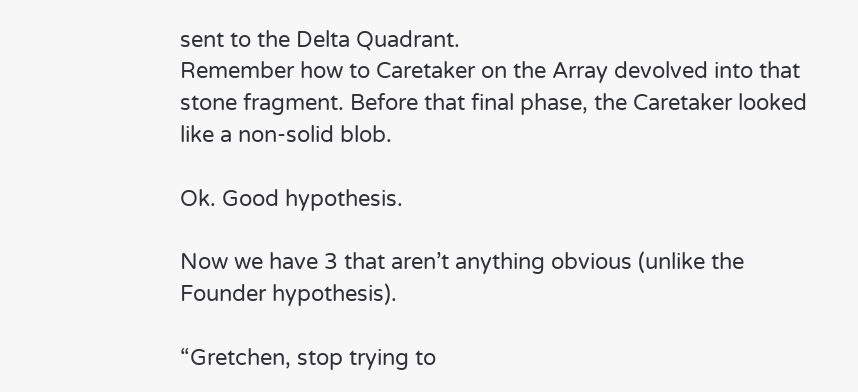sent to the Delta Quadrant.
Remember how to Caretaker on the Array devolved into that stone fragment. Before that final phase, the Caretaker looked like a non-solid blob.

Ok. Good hypothesis.

Now we have 3 that aren’t anything obvious (unlike the Founder hypothesis).

“Gretchen, stop trying to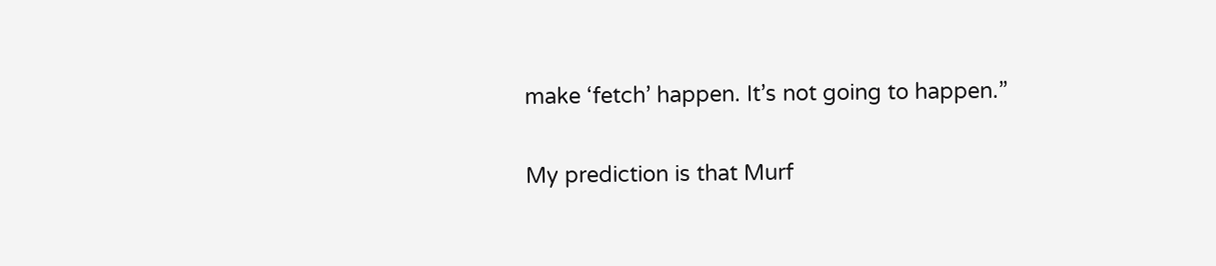make ‘fetch’ happen. It’s not going to happen.”

My prediction is that Murf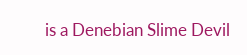is a Denebian Slime Devil